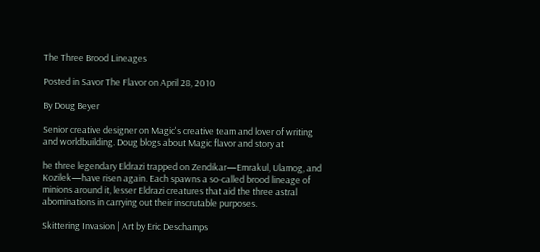The Three Brood Lineages

Posted in Savor The Flavor on April 28, 2010

By Doug Beyer

Senior creative designer on Magic's creative team and lover of writing and worldbuilding. Doug blogs about Magic flavor and story at

he three legendary Eldrazi trapped on Zendikar—Emrakul, Ulamog, and Kozilek—have risen again. Each spawns a so-called brood lineage of minions around it, lesser Eldrazi creatures that aid the three astral abominations in carrying out their inscrutable purposes.

Skittering Invasion | Art by Eric Deschamps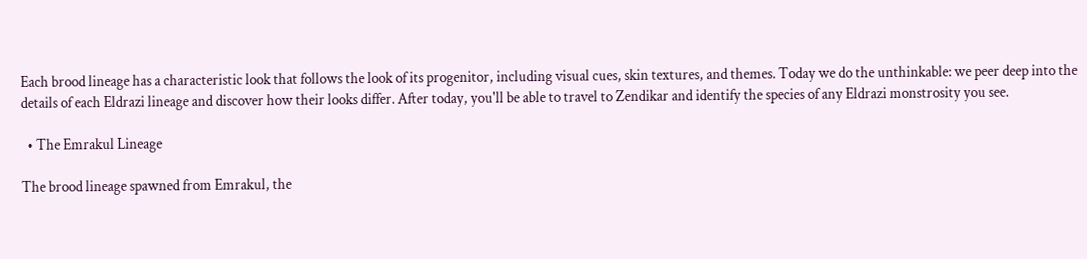Each brood lineage has a characteristic look that follows the look of its progenitor, including visual cues, skin textures, and themes. Today we do the unthinkable: we peer deep into the details of each Eldrazi lineage and discover how their looks differ. After today, you'll be able to travel to Zendikar and identify the species of any Eldrazi monstrosity you see.

  • The Emrakul Lineage

The brood lineage spawned from Emrakul, the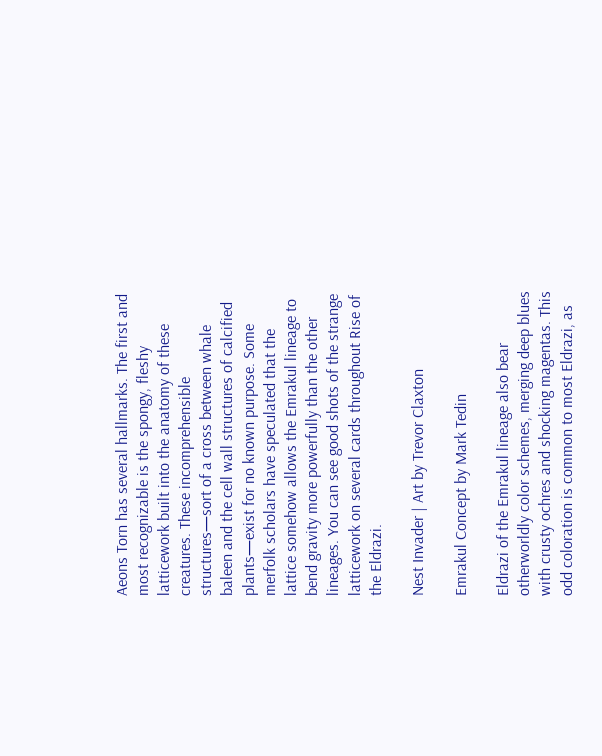Aeons Torn has several hallmarks. The first and most recognizable is the spongy, fleshy latticework built into the anatomy of these creatures. These incomprehensible structures—sort of a cross between whale baleen and the cell wall structures of calcified plants—exist for no known purpose. Some merfolk scholars have speculated that the lattice somehow allows the Emrakul lineage to bend gravity more powerfully than the other lineages. You can see good shots of the strange latticework on several cards throughout Rise of the Eldrazi.

Nest Invader | Art by Trevor Claxton

Emrakul Concept by Mark Tedin

Eldrazi of the Emrakul lineage also bear otherworldly color schemes, merging deep blues with crusty ochres and shocking magentas. This odd coloration is common to most Eldrazi, as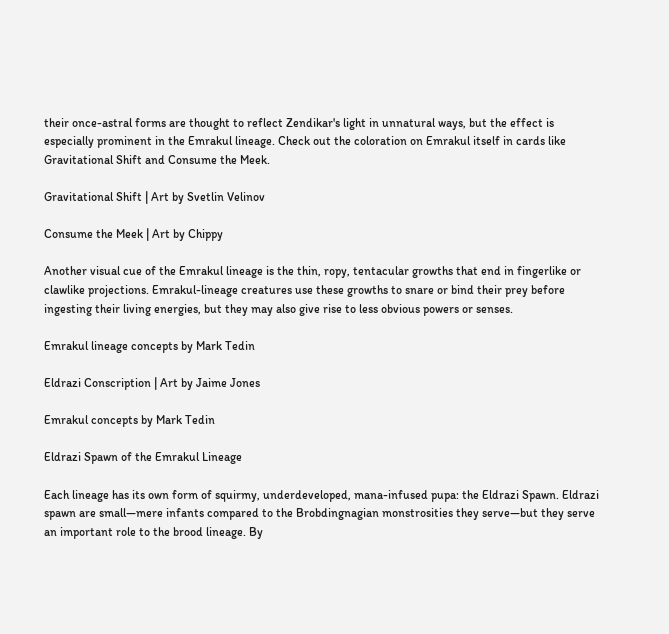their once-astral forms are thought to reflect Zendikar's light in unnatural ways, but the effect is especially prominent in the Emrakul lineage. Check out the coloration on Emrakul itself in cards like Gravitational Shift and Consume the Meek.

Gravitational Shift | Art by Svetlin Velinov

Consume the Meek | Art by Chippy

Another visual cue of the Emrakul lineage is the thin, ropy, tentacular growths that end in fingerlike or clawlike projections. Emrakul-lineage creatures use these growths to snare or bind their prey before ingesting their living energies, but they may also give rise to less obvious powers or senses.

Emrakul lineage concepts by Mark Tedin

Eldrazi Conscription | Art by Jaime Jones

Emrakul concepts by Mark Tedin

Eldrazi Spawn of the Emrakul Lineage

Each lineage has its own form of squirmy, underdeveloped, mana-infused pupa: the Eldrazi Spawn. Eldrazi spawn are small—mere infants compared to the Brobdingnagian monstrosities they serve—but they serve an important role to the brood lineage. By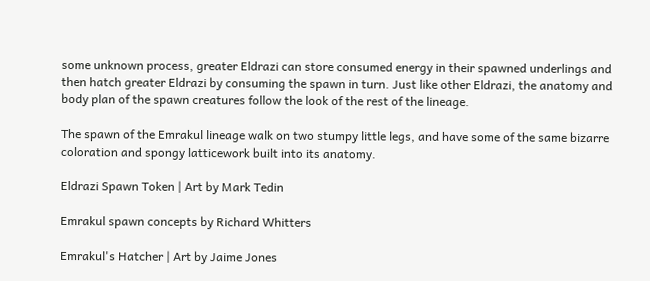some unknown process, greater Eldrazi can store consumed energy in their spawned underlings and then hatch greater Eldrazi by consuming the spawn in turn. Just like other Eldrazi, the anatomy and body plan of the spawn creatures follow the look of the rest of the lineage.

The spawn of the Emrakul lineage walk on two stumpy little legs, and have some of the same bizarre coloration and spongy latticework built into its anatomy.

Eldrazi Spawn Token | Art by Mark Tedin

Emrakul spawn concepts by Richard Whitters

Emrakul's Hatcher | Art by Jaime Jones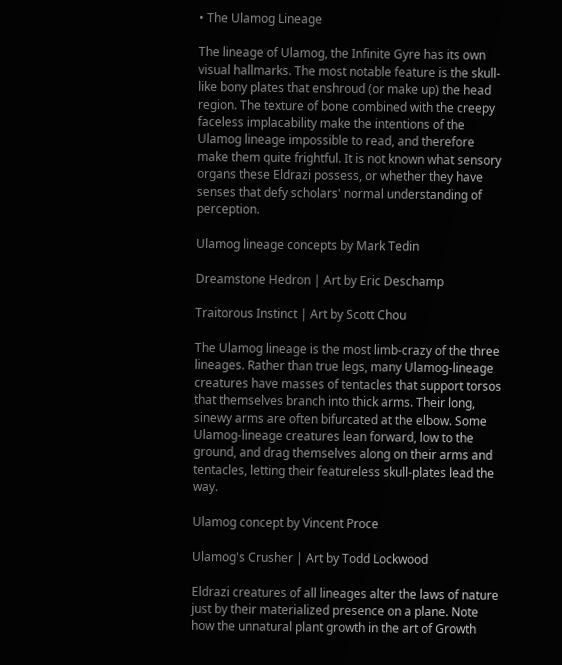• The Ulamog Lineage

The lineage of Ulamog, the Infinite Gyre has its own visual hallmarks. The most notable feature is the skull-like bony plates that enshroud (or make up) the head region. The texture of bone combined with the creepy faceless implacability make the intentions of the Ulamog lineage impossible to read, and therefore make them quite frightful. It is not known what sensory organs these Eldrazi possess, or whether they have senses that defy scholars' normal understanding of perception.

Ulamog lineage concepts by Mark Tedin

Dreamstone Hedron | Art by Eric Deschamp

Traitorous Instinct | Art by Scott Chou

The Ulamog lineage is the most limb-crazy of the three lineages. Rather than true legs, many Ulamog-lineage creatures have masses of tentacles that support torsos that themselves branch into thick arms. Their long, sinewy arms are often bifurcated at the elbow. Some Ulamog-lineage creatures lean forward, low to the ground, and drag themselves along on their arms and tentacles, letting their featureless skull-plates lead the way.

Ulamog concept by Vincent Proce

Ulamog's Crusher | Art by Todd Lockwood

Eldrazi creatures of all lineages alter the laws of nature just by their materialized presence on a plane. Note how the unnatural plant growth in the art of Growth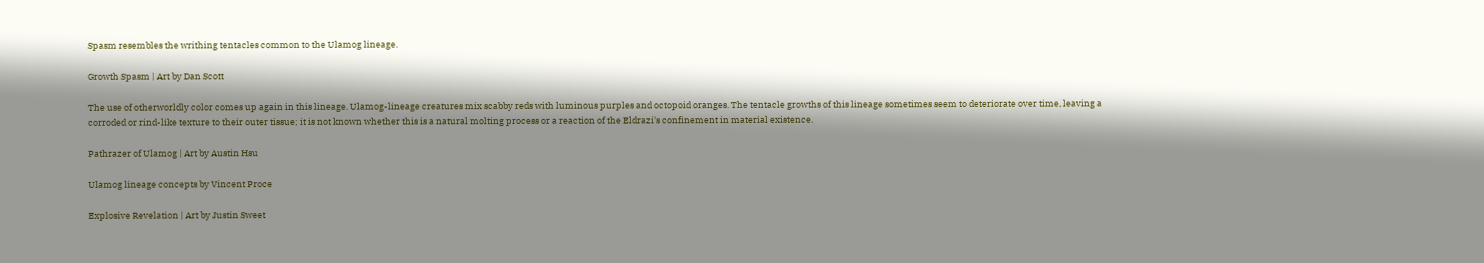Spasm resembles the writhing tentacles common to the Ulamog lineage.

Growth Spasm | Art by Dan Scott

The use of otherworldly color comes up again in this lineage. Ulamog-lineage creatures mix scabby reds with luminous purples and octopoid oranges. The tentacle growths of this lineage sometimes seem to deteriorate over time, leaving a corroded or rind-like texture to their outer tissue; it is not known whether this is a natural molting process or a reaction of the Eldrazi's confinement in material existence.

Pathrazer of Ulamog | Art by Austin Hsu

Ulamog lineage concepts by Vincent Proce

Explosive Revelation | Art by Justin Sweet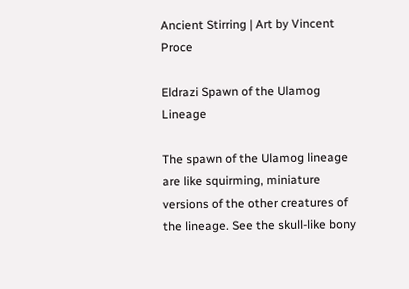Ancient Stirring | Art by Vincent Proce

Eldrazi Spawn of the Ulamog Lineage

The spawn of the Ulamog lineage are like squirming, miniature versions of the other creatures of the lineage. See the skull-like bony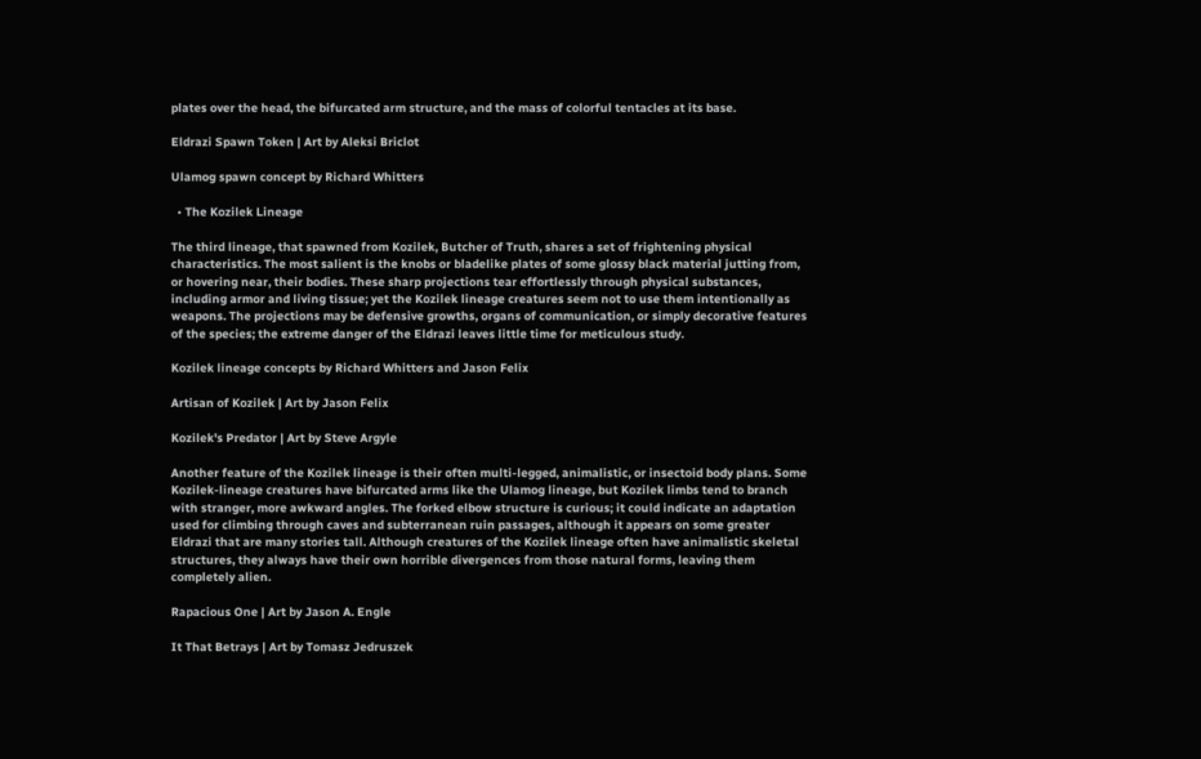plates over the head, the bifurcated arm structure, and the mass of colorful tentacles at its base.

Eldrazi Spawn Token | Art by Aleksi Briclot

Ulamog spawn concept by Richard Whitters

  • The Kozilek Lineage

The third lineage, that spawned from Kozilek, Butcher of Truth, shares a set of frightening physical characteristics. The most salient is the knobs or bladelike plates of some glossy black material jutting from, or hovering near, their bodies. These sharp projections tear effortlessly through physical substances, including armor and living tissue; yet the Kozilek lineage creatures seem not to use them intentionally as weapons. The projections may be defensive growths, organs of communication, or simply decorative features of the species; the extreme danger of the Eldrazi leaves little time for meticulous study.

Kozilek lineage concepts by Richard Whitters and Jason Felix

Artisan of Kozilek | Art by Jason Felix

Kozilek's Predator | Art by Steve Argyle

Another feature of the Kozilek lineage is their often multi-legged, animalistic, or insectoid body plans. Some Kozilek-lineage creatures have bifurcated arms like the Ulamog lineage, but Kozilek limbs tend to branch with stranger, more awkward angles. The forked elbow structure is curious; it could indicate an adaptation used for climbing through caves and subterranean ruin passages, although it appears on some greater Eldrazi that are many stories tall. Although creatures of the Kozilek lineage often have animalistic skeletal structures, they always have their own horrible divergences from those natural forms, leaving them completely alien.

Rapacious One | Art by Jason A. Engle

It That Betrays | Art by Tomasz Jedruszek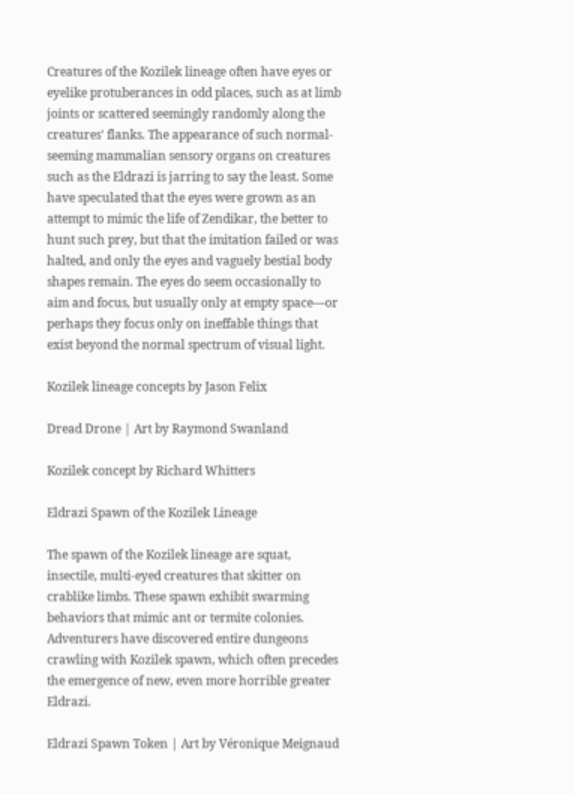Creatures of the Kozilek lineage often have eyes or eyelike protuberances in odd places, such as at limb joints or scattered seemingly randomly along the creatures' flanks. The appearance of such normal-seeming mammalian sensory organs on creatures such as the Eldrazi is jarring to say the least. Some have speculated that the eyes were grown as an attempt to mimic the life of Zendikar, the better to hunt such prey, but that the imitation failed or was halted, and only the eyes and vaguely bestial body shapes remain. The eyes do seem occasionally to aim and focus, but usually only at empty space—or perhaps they focus only on ineffable things that exist beyond the normal spectrum of visual light.

Kozilek lineage concepts by Jason Felix

Dread Drone | Art by Raymond Swanland

Kozilek concept by Richard Whitters

Eldrazi Spawn of the Kozilek Lineage

The spawn of the Kozilek lineage are squat, insectile, multi-eyed creatures that skitter on crablike limbs. These spawn exhibit swarming behaviors that mimic ant or termite colonies. Adventurers have discovered entire dungeons crawling with Kozilek spawn, which often precedes the emergence of new, even more horrible greater Eldrazi.

Eldrazi Spawn Token | Art by Véronique Meignaud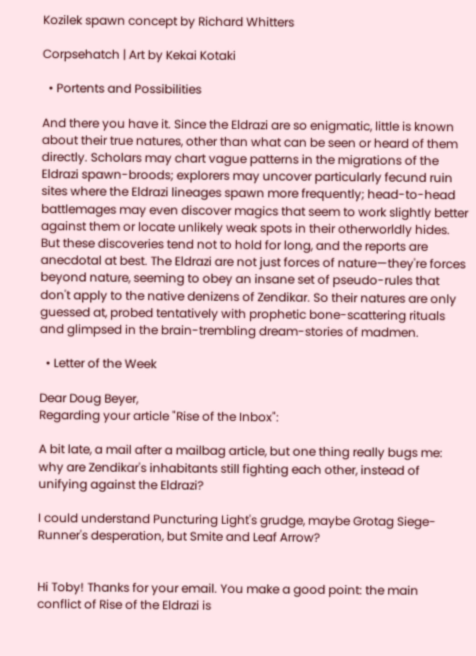Kozilek spawn concept by Richard Whitters

Corpsehatch | Art by Kekai Kotaki

  • Portents and Possibilities

And there you have it. Since the Eldrazi are so enigmatic, little is known about their true natures, other than what can be seen or heard of them directly. Scholars may chart vague patterns in the migrations of the Eldrazi spawn-broods; explorers may uncover particularly fecund ruin sites where the Eldrazi lineages spawn more frequently; head-to-head battlemages may even discover magics that seem to work slightly better against them or locate unlikely weak spots in their otherworldly hides. But these discoveries tend not to hold for long, and the reports are anecdotal at best. The Eldrazi are not just forces of nature—they're forces beyond nature, seeming to obey an insane set of pseudo-rules that don't apply to the native denizens of Zendikar. So their natures are only guessed at, probed tentatively with prophetic bone-scattering rituals and glimpsed in the brain-trembling dream-stories of madmen.

  • Letter of the Week

Dear Doug Beyer,
Regarding your article "Rise of the Inbox":

A bit late, a mail after a mailbag article, but one thing really bugs me: why are Zendikar's inhabitants still fighting each other, instead of unifying against the Eldrazi?

I could understand Puncturing Light's grudge, maybe Grotag Siege-Runner's desperation, but Smite and Leaf Arrow?


Hi Toby! Thanks for your email. You make a good point: the main conflict of Rise of the Eldrazi is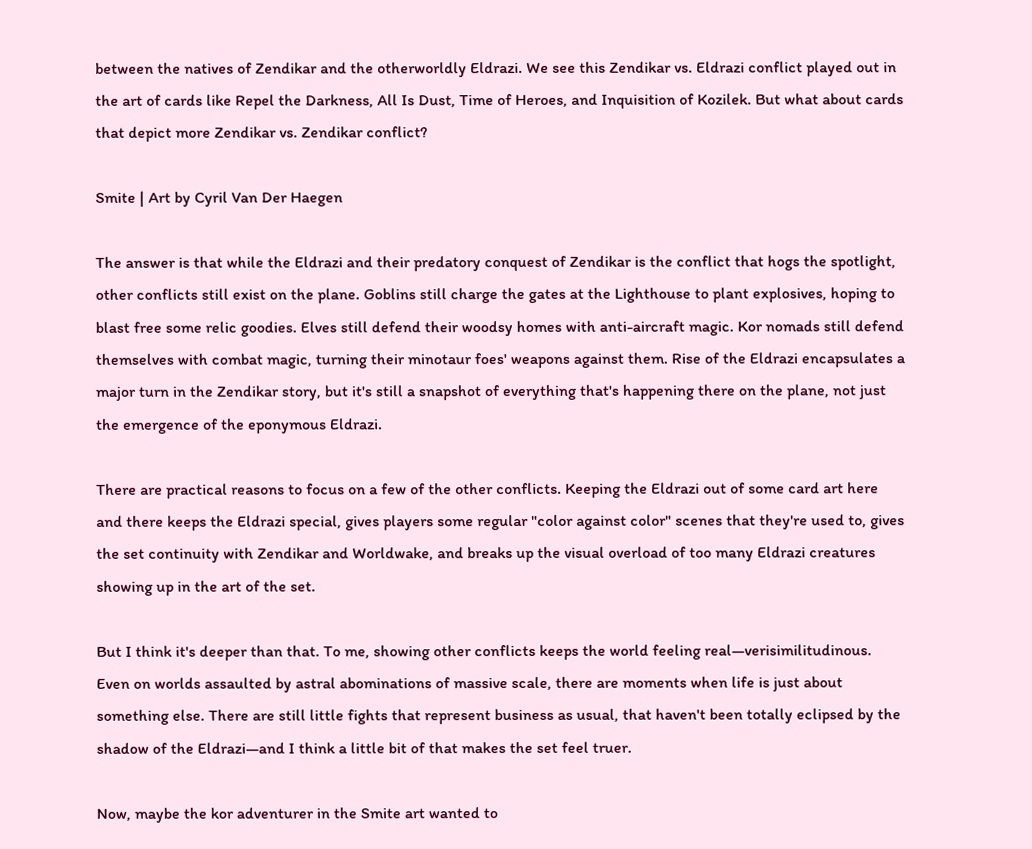between the natives of Zendikar and the otherworldly Eldrazi. We see this Zendikar vs. Eldrazi conflict played out in the art of cards like Repel the Darkness, All Is Dust, Time of Heroes, and Inquisition of Kozilek. But what about cards that depict more Zendikar vs. Zendikar conflict?

Smite | Art by Cyril Van Der Haegen

The answer is that while the Eldrazi and their predatory conquest of Zendikar is the conflict that hogs the spotlight, other conflicts still exist on the plane. Goblins still charge the gates at the Lighthouse to plant explosives, hoping to blast free some relic goodies. Elves still defend their woodsy homes with anti-aircraft magic. Kor nomads still defend themselves with combat magic, turning their minotaur foes' weapons against them. Rise of the Eldrazi encapsulates a major turn in the Zendikar story, but it's still a snapshot of everything that's happening there on the plane, not just the emergence of the eponymous Eldrazi.

There are practical reasons to focus on a few of the other conflicts. Keeping the Eldrazi out of some card art here and there keeps the Eldrazi special, gives players some regular "color against color" scenes that they're used to, gives the set continuity with Zendikar and Worldwake, and breaks up the visual overload of too many Eldrazi creatures showing up in the art of the set.

But I think it's deeper than that. To me, showing other conflicts keeps the world feeling real—verisimilitudinous. Even on worlds assaulted by astral abominations of massive scale, there are moments when life is just about something else. There are still little fights that represent business as usual, that haven't been totally eclipsed by the shadow of the Eldrazi—and I think a little bit of that makes the set feel truer.

Now, maybe the kor adventurer in the Smite art wanted to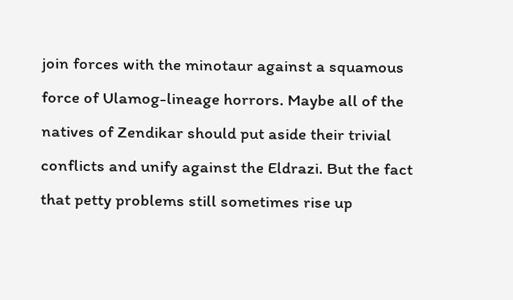join forces with the minotaur against a squamous force of Ulamog-lineage horrors. Maybe all of the natives of Zendikar should put aside their trivial conflicts and unify against the Eldrazi. But the fact that petty problems still sometimes rise up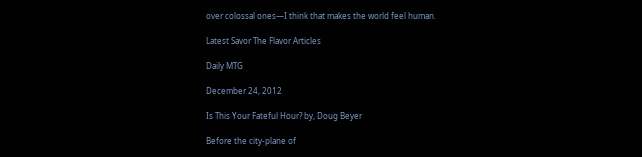over colossal ones—I think that makes the world feel human.

Latest Savor The Flavor Articles

Daily MTG

December 24, 2012

Is This Your Fateful Hour? by, Doug Beyer

Before the city-plane of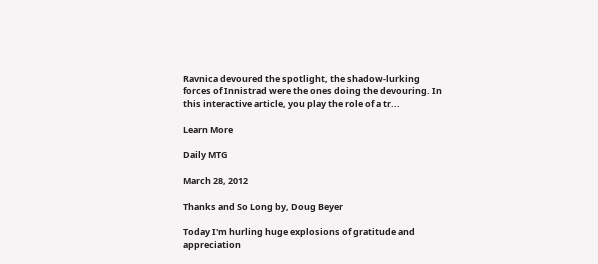Ravnica devoured the spotlight, the shadow-lurking forces of Innistrad were the ones doing the devouring. In this interactive article, you play the role of a tr...

Learn More

Daily MTG

March 28, 2012

Thanks and So Long by, Doug Beyer

Today I'm hurling huge explosions of gratitude and appreciation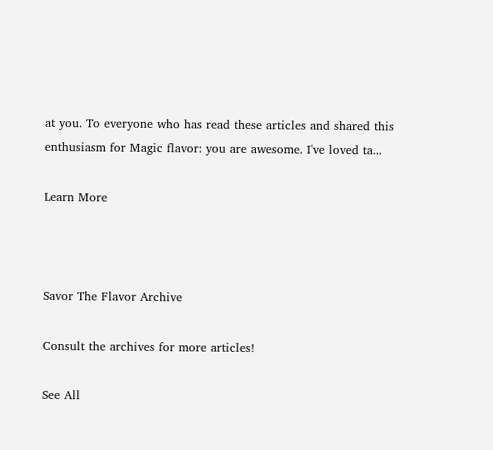at you. To everyone who has read these articles and shared this enthusiasm for Magic flavor: you are awesome. I've loved ta...

Learn More



Savor The Flavor Archive

Consult the archives for more articles!

See All